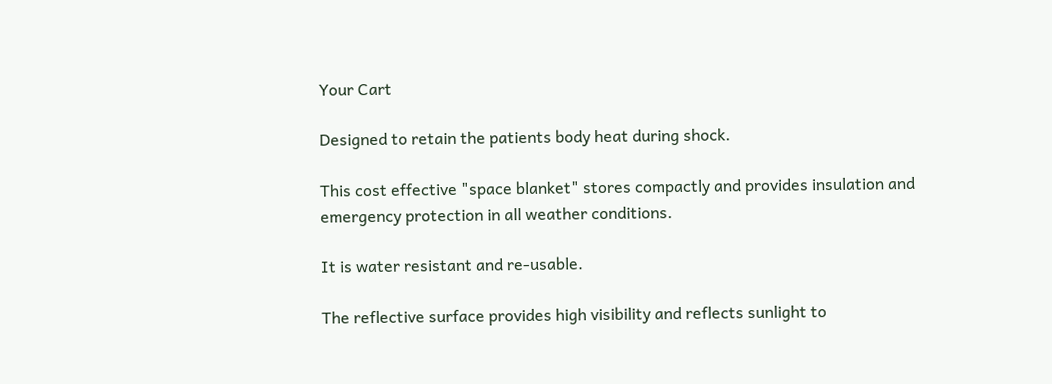Your Cart

Designed to retain the patients body heat during shock.

This cost effective "space blanket" stores compactly and provides insulation and emergency protection in all weather conditions.

It is water resistant and re-usable.

The reflective surface provides high visibility and reflects sunlight to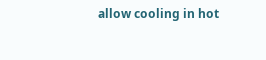allow cooling in hot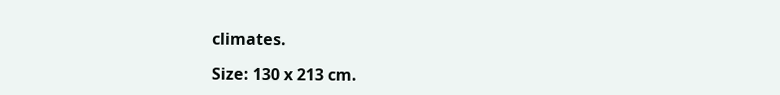climates.

Size: 130 x 213 cm.